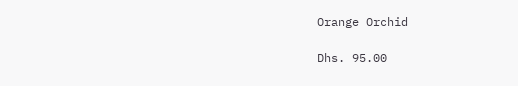Orange Orchid

Dhs. 95.00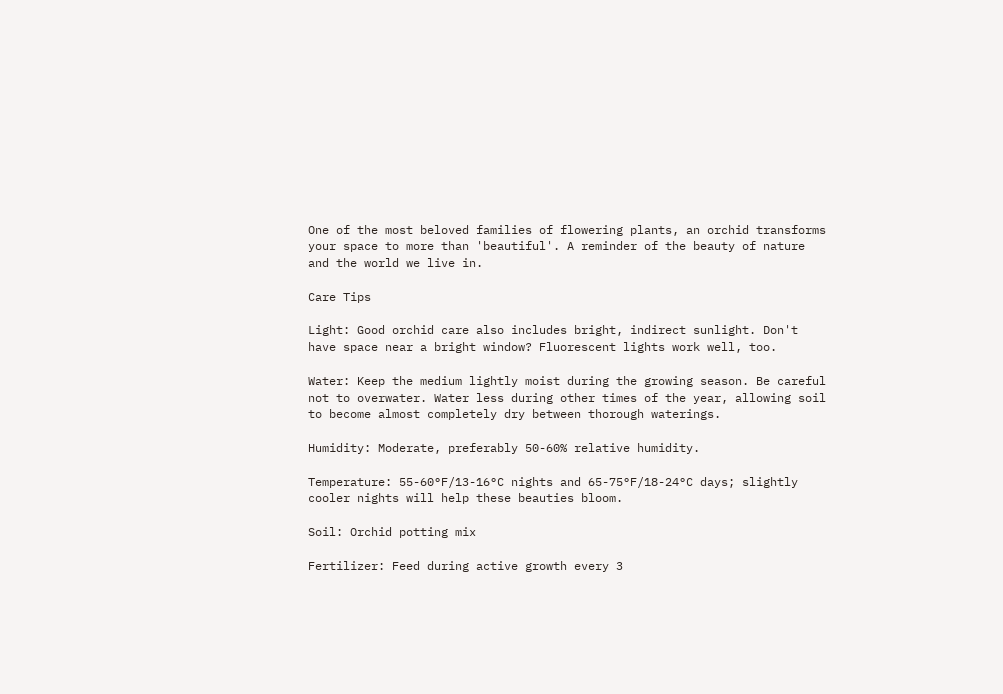One of the most beloved families of flowering plants, an orchid transforms your space to more than 'beautiful'. A reminder of the beauty of nature and the world we live in.

Care Tips

Light: Good orchid care also includes bright, indirect sunlight. Don't have space near a bright window? Fluorescent lights work well, too.

Water: Keep the medium lightly moist during the growing season. Be careful not to overwater. Water less during other times of the year, allowing soil to become almost completely dry between thorough waterings.

Humidity: Moderate, preferably 50-60% relative humidity.

Temperature: 55-60°F/13-16°C nights and 65-75°F/18-24°C days; slightly cooler nights will help these beauties bloom.

Soil: Orchid potting mix

Fertilizer: Feed during active growth every 3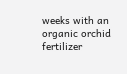weeks with an organic orchid fertilizer